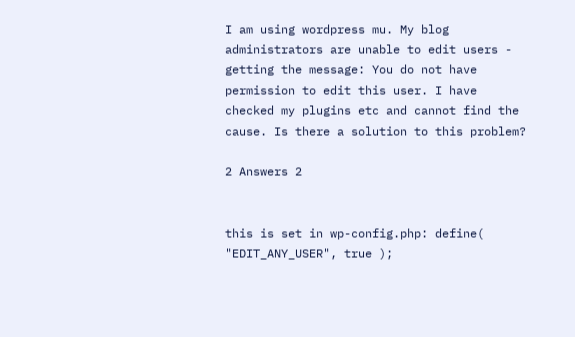I am using wordpress mu. My blog administrators are unable to edit users - getting the message: You do not have permission to edit this user. I have checked my plugins etc and cannot find the cause. Is there a solution to this problem?

2 Answers 2


this is set in wp-config.php: define( "EDIT_ANY_USER", true );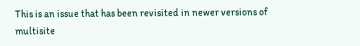This is an issue that has been revisited in newer versions of multisite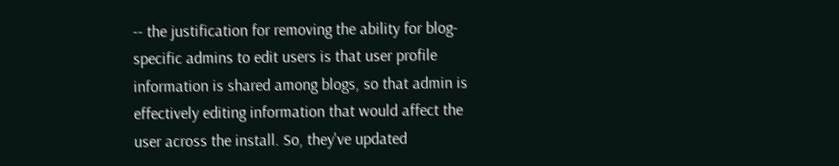-- the justification for removing the ability for blog-specific admins to edit users is that user profile information is shared among blogs, so that admin is effectively editing information that would affect the user across the install. So, they've updated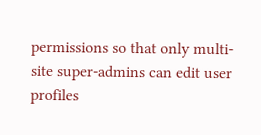permissions so that only multi-site super-admins can edit user profiles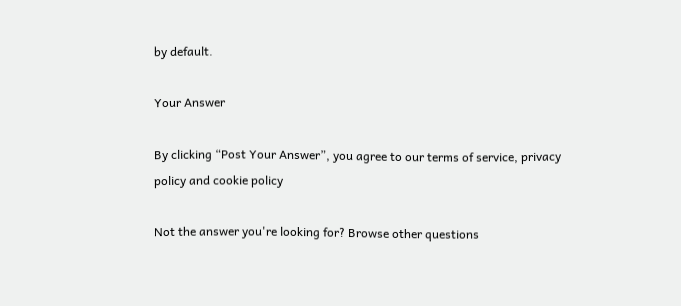by default.

Your Answer

By clicking “Post Your Answer”, you agree to our terms of service, privacy policy and cookie policy

Not the answer you're looking for? Browse other questions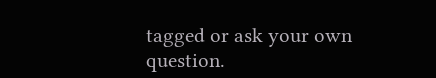tagged or ask your own question.